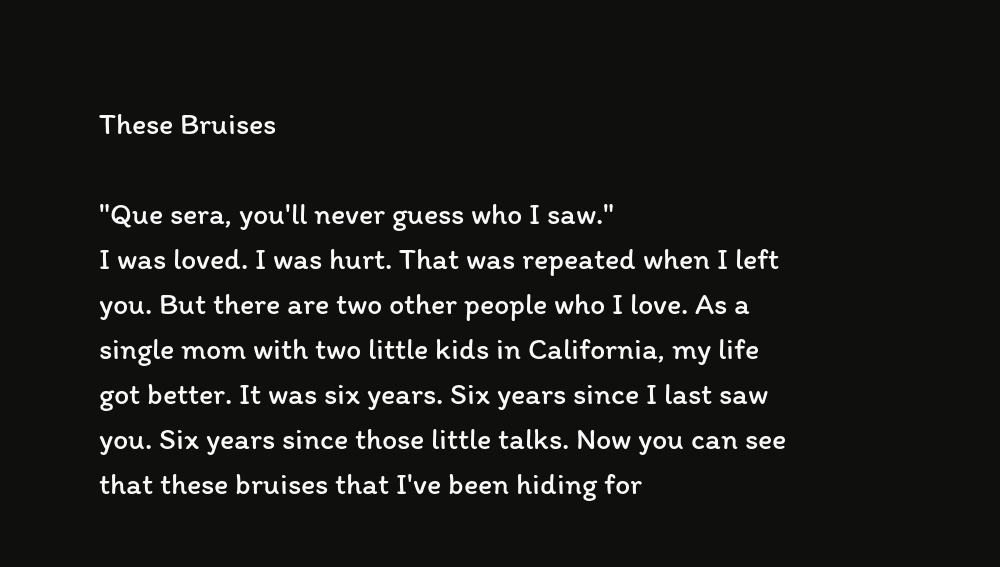These Bruises

"Que sera, you'll never guess who I saw."
I was loved. I was hurt. That was repeated when I left you. But there are two other people who I love. As a single mom with two little kids in California, my life got better. It was six years. Six years since I last saw you. Six years since those little talks. Now you can see that these bruises that I've been hiding for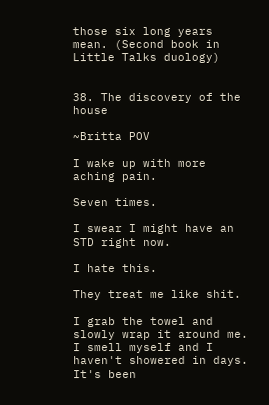those six long years mean. (Second book in Little Talks duology)


38. The discovery of the house

~Britta POV

I wake up with more aching pain.

Seven times.

I swear I might have an STD right now.

I hate this.

They treat me like shit.

I grab the towel and slowly wrap it around me. I smell myself and I haven't showered in days. It's been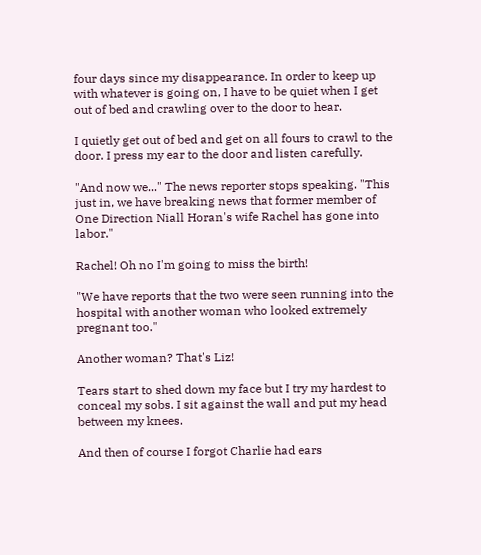four days since my disappearance. In order to keep up with whatever is going on, I have to be quiet when I get out of bed and crawling over to the door to hear.

I quietly get out of bed and get on all fours to crawl to the door. I press my ear to the door and listen carefully.

"And now we..." The news reporter stops speaking. "This just in, we have breaking news that former member of One Direction Niall Horan's wife Rachel has gone into labor."

Rachel! Oh no I'm going to miss the birth!

"We have reports that the two were seen running into the hospital with another woman who looked extremely pregnant too."

Another woman? That's Liz!

Tears start to shed down my face but I try my hardest to conceal my sobs. I sit against the wall and put my head between my knees.

And then of course I forgot Charlie had ears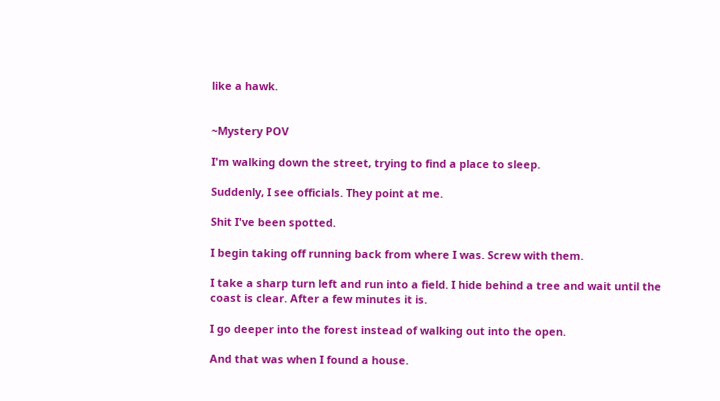like a hawk.


~Mystery POV

I'm walking down the street, trying to find a place to sleep.

Suddenly, I see officials. They point at me.

Shit I've been spotted.

I begin taking off running back from where I was. Screw with them.

I take a sharp turn left and run into a field. I hide behind a tree and wait until the coast is clear. After a few minutes it is.

I go deeper into the forest instead of walking out into the open.

And that was when I found a house.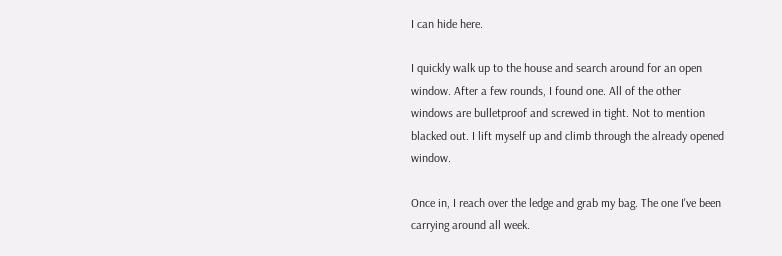I can hide here.

I quickly walk up to the house and search around for an open window. After a few rounds, I found one. All of the other windows are bulletproof and screwed in tight. Not to mention blacked out. I lift myself up and climb through the already opened window.

Once in, I reach over the ledge and grab my bag. The one I've been carrying around all week.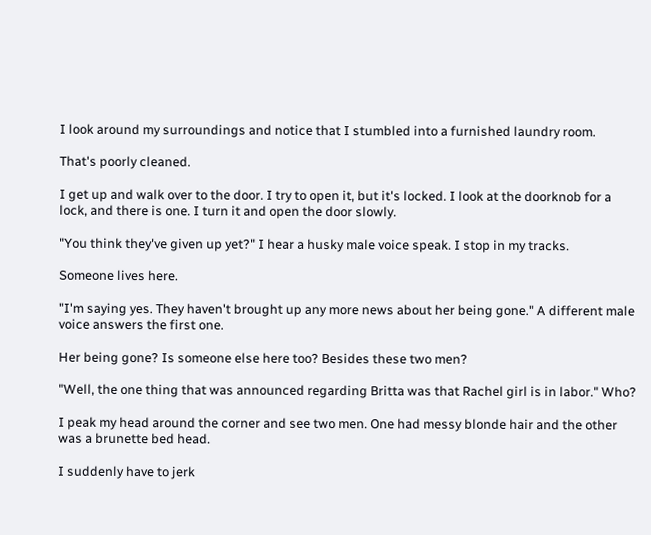I look around my surroundings and notice that I stumbled into a furnished laundry room.

That's poorly cleaned.

I get up and walk over to the door. I try to open it, but it's locked. I look at the doorknob for a lock, and there is one. I turn it and open the door slowly.

"You think they've given up yet?" I hear a husky male voice speak. I stop in my tracks.

Someone lives here.

"I'm saying yes. They haven't brought up any more news about her being gone." A different male voice answers the first one.

Her being gone? Is someone else here too? Besides these two men?

"Well, the one thing that was announced regarding Britta was that Rachel girl is in labor." Who?

I peak my head around the corner and see two men. One had messy blonde hair and the other was a brunette bed head.

I suddenly have to jerk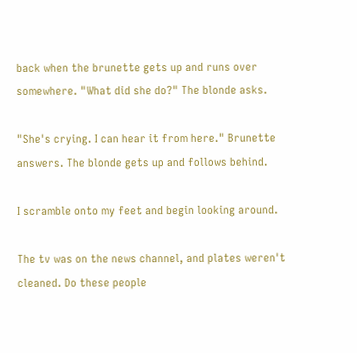back when the brunette gets up and runs over somewhere. "What did she do?" The blonde asks.

"She's crying. I can hear it from here." Brunette answers. The blonde gets up and follows behind.

I scramble onto my feet and begin looking around.

The tv was on the news channel, and plates weren't cleaned. Do these people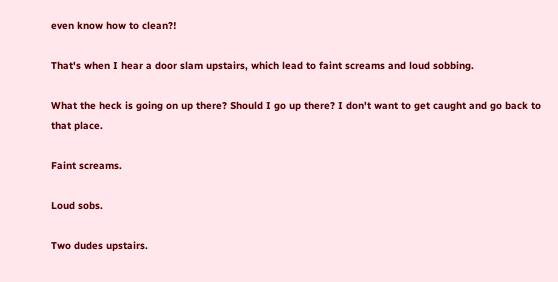even know how to clean?!

That's when I hear a door slam upstairs, which lead to faint screams and loud sobbing.

What the heck is going on up there? Should I go up there? I don't want to get caught and go back to that place.

Faint screams.

Loud sobs.

Two dudes upstairs.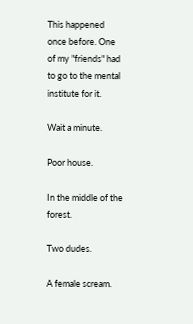This happened once before. One of my "friends" had to go to the mental institute for it.

Wait a minute.

Poor house.

In the middle of the forest.

Two dudes.

A female scream.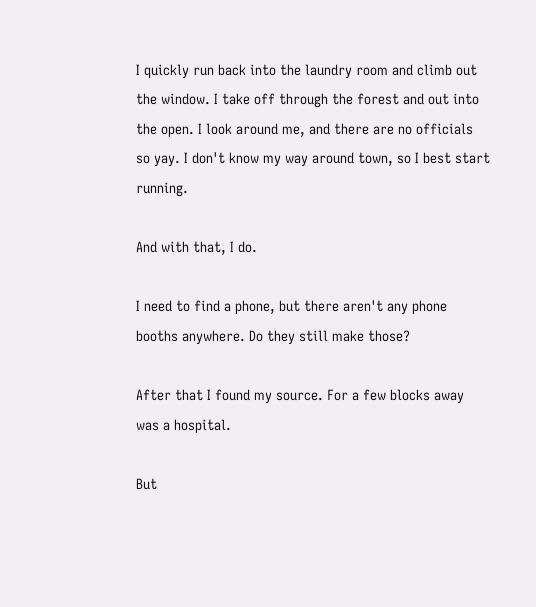I quickly run back into the laundry room and climb out the window. I take off through the forest and out into the open. I look around me, and there are no officials so yay. I don't know my way around town, so I best start running.

And with that, I do.

I need to find a phone, but there aren't any phone booths anywhere. Do they still make those?

After that I found my source. For a few blocks away was a hospital.

But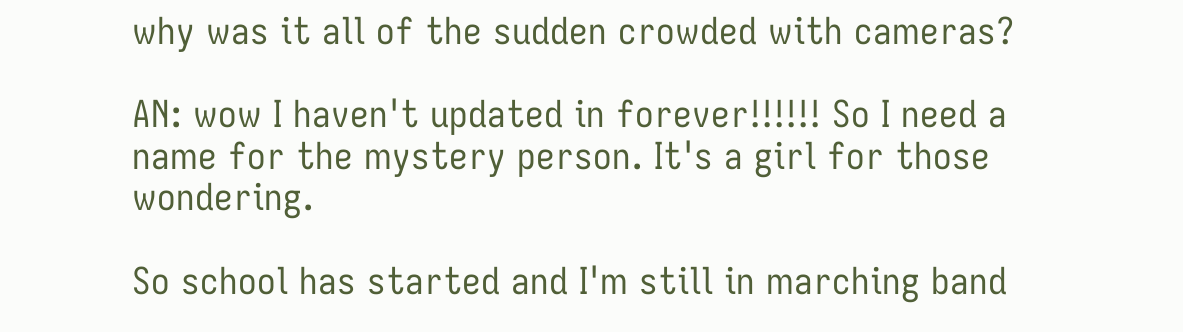why was it all of the sudden crowded with cameras?

AN: wow I haven't updated in forever!!!!!! So I need a name for the mystery person. It's a girl for those wondering.

So school has started and I'm still in marching band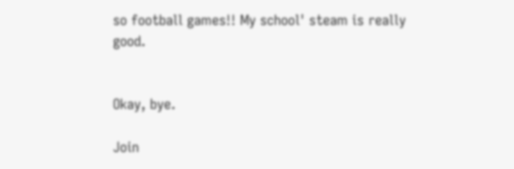so football games!! My school' steam is really good.


Okay, bye.

Join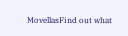MovellasFind out what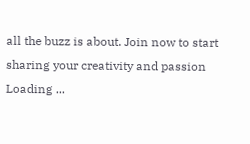all the buzz is about. Join now to start sharing your creativity and passion
Loading ...